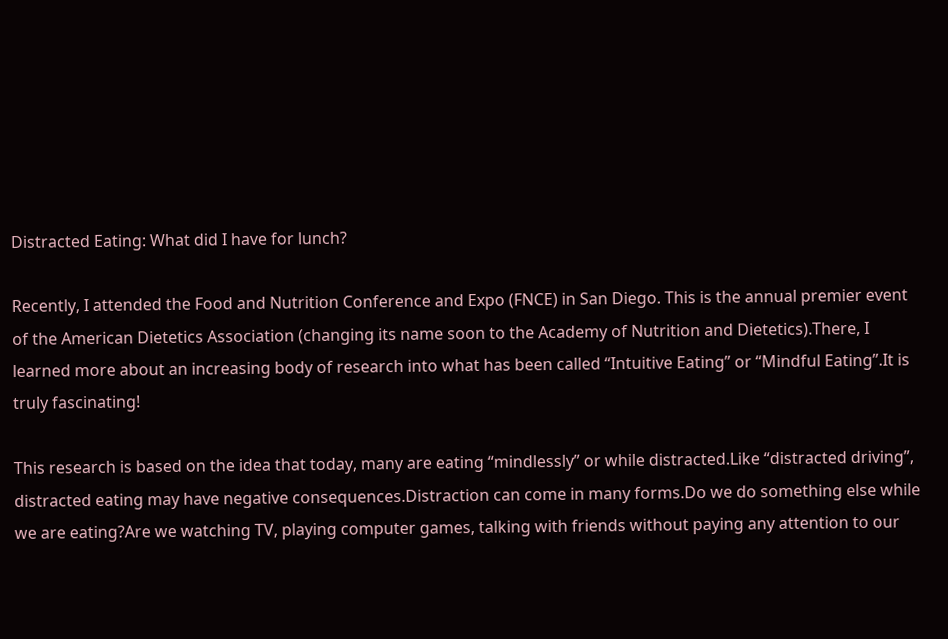Distracted Eating: What did I have for lunch?

Recently, I attended the Food and Nutrition Conference and Expo (FNCE) in San Diego. This is the annual premier event of the American Dietetics Association (changing its name soon to the Academy of Nutrition and Dietetics).There, I learned more about an increasing body of research into what has been called “Intuitive Eating” or “Mindful Eating”.It is truly fascinating!

This research is based on the idea that today, many are eating “mindlessly” or while distracted.Like “distracted driving”, distracted eating may have negative consequences.Distraction can come in many forms.Do we do something else while we are eating?Are we watching TV, playing computer games, talking with friends without paying any attention to our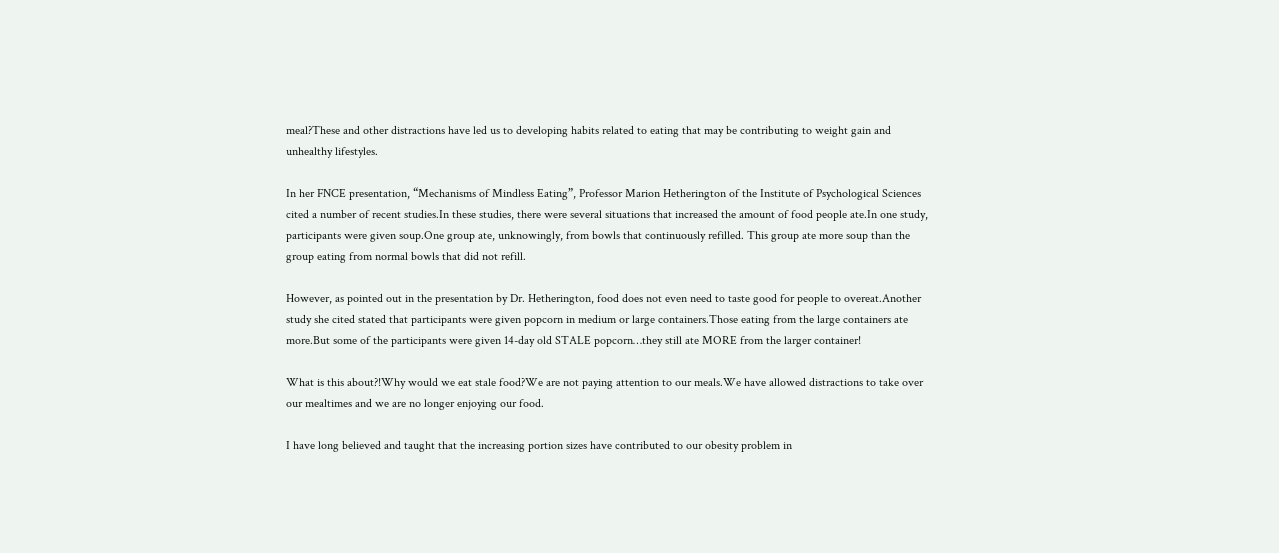meal?These and other distractions have led us to developing habits related to eating that may be contributing to weight gain and unhealthy lifestyles.

In her FNCE presentation, “Mechanisms of Mindless Eating”, Professor Marion Hetherington of the Institute of Psychological Sciences cited a number of recent studies.In these studies, there were several situations that increased the amount of food people ate.In one study, participants were given soup.One group ate, unknowingly, from bowls that continuously refilled. This group ate more soup than the group eating from normal bowls that did not refill.

However, as pointed out in the presentation by Dr. Hetherington, food does not even need to taste good for people to overeat.Another study she cited stated that participants were given popcorn in medium or large containers.Those eating from the large containers ate more.But some of the participants were given 14-day old STALE popcorn…they still ate MORE from the larger container!

What is this about?!Why would we eat stale food?We are not paying attention to our meals.We have allowed distractions to take over our mealtimes and we are no longer enjoying our food.

I have long believed and taught that the increasing portion sizes have contributed to our obesity problem in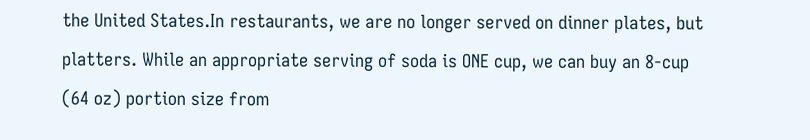the United States.In restaurants, we are no longer served on dinner plates, but platters. While an appropriate serving of soda is ONE cup, we can buy an 8-cup (64 oz) portion size from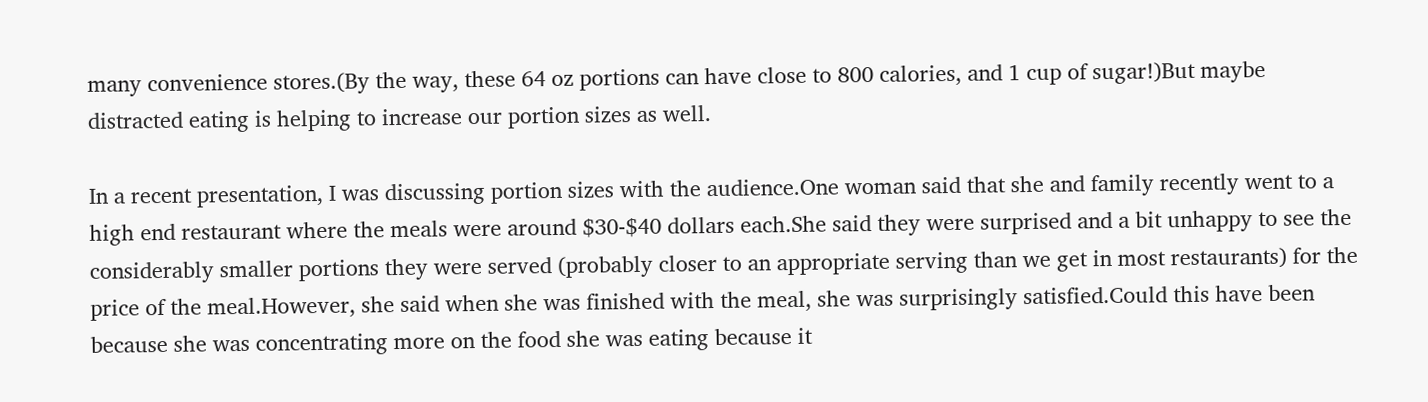many convenience stores.(By the way, these 64 oz portions can have close to 800 calories, and 1 cup of sugar!)But maybe distracted eating is helping to increase our portion sizes as well.

In a recent presentation, I was discussing portion sizes with the audience.One woman said that she and family recently went to a high end restaurant where the meals were around $30-$40 dollars each.She said they were surprised and a bit unhappy to see the considerably smaller portions they were served (probably closer to an appropriate serving than we get in most restaurants) for the price of the meal.However, she said when she was finished with the meal, she was surprisingly satisfied.Could this have been because she was concentrating more on the food she was eating because it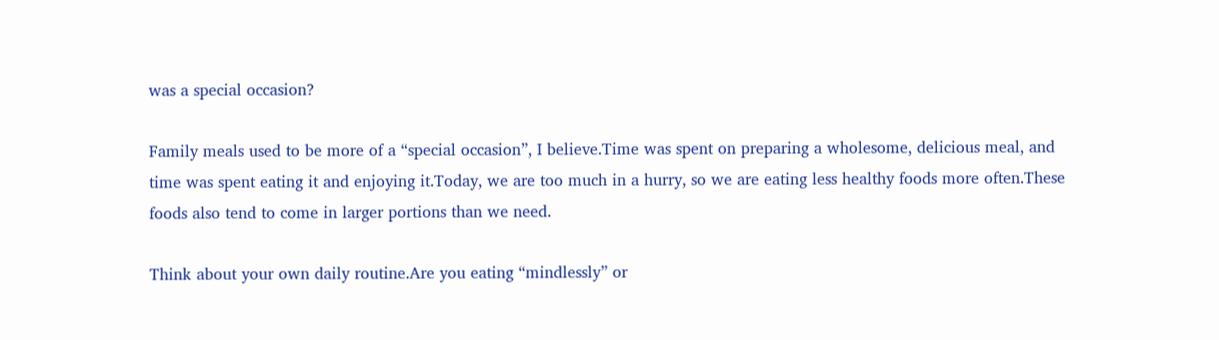was a special occasion?

Family meals used to be more of a “special occasion”, I believe.Time was spent on preparing a wholesome, delicious meal, and time was spent eating it and enjoying it.Today, we are too much in a hurry, so we are eating less healthy foods more often.These foods also tend to come in larger portions than we need.

Think about your own daily routine.Are you eating “mindlessly” or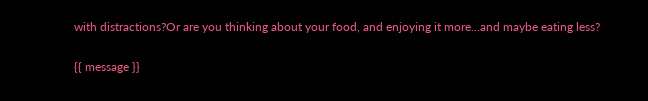with distractions?Or are you thinking about your food, and enjoying it more…and maybe eating less?

{{ message }}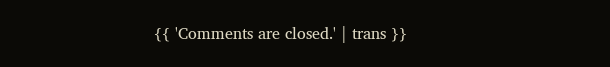{{ 'Comments are closed.' | trans }}